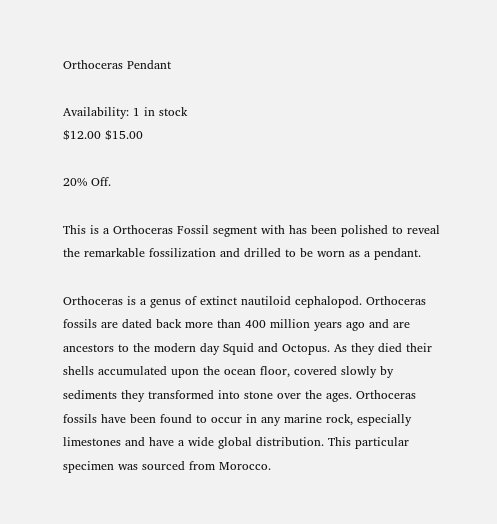Orthoceras Pendant

Availability: 1 in stock
$12.00 $15.00

20% Off.

This is a Orthoceras Fossil segment with has been polished to reveal the remarkable fossilization and drilled to be worn as a pendant.

Orthoceras is a genus of extinct nautiloid cephalopod. Orthoceras fossils are dated back more than 400 million years ago and are ancestors to the modern day Squid and Octopus. As they died their shells accumulated upon the ocean floor, covered slowly by sediments they transformed into stone over the ages. Orthoceras fossils have been found to occur in any marine rock, especially limestones and have a wide global distribution. This particular specimen was sourced from Morocco.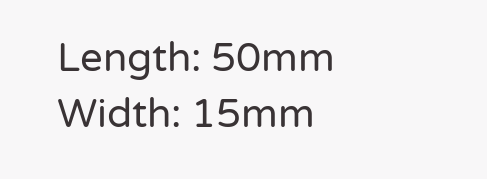Length: 50mm
Width: 15mm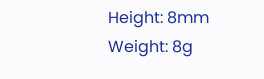Height: 8mm
Weight: 8g